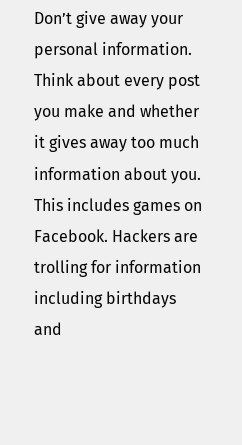Don’t give away your personal information. Think about every post you make and whether it gives away too much information about you. This includes games on Facebook. Hackers are trolling for information including birthdays and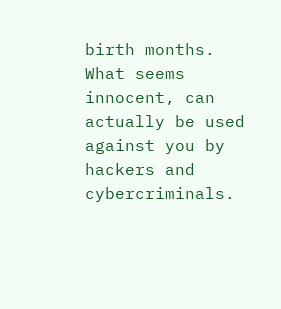birth months. What seems innocent, can actually be used against you by hackers and cybercriminals.